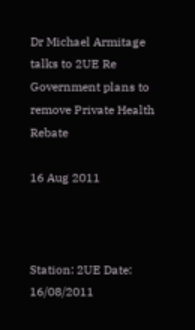Dr Michael Armitage talks to 2UE Re Government plans to remove Private Health Rebate

16 Aug 2011



Station: 2UE Date: 16/08/2011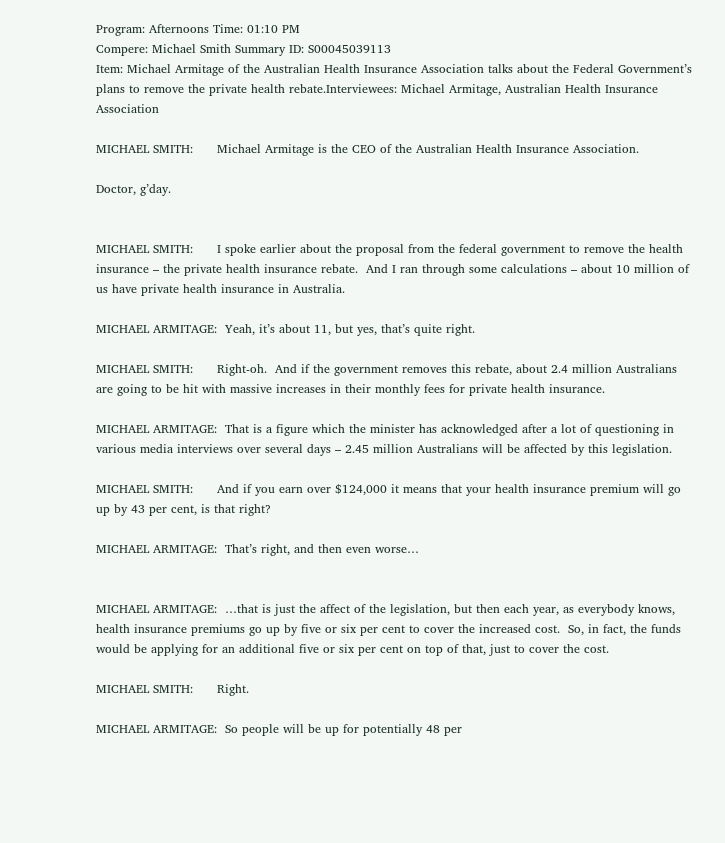Program: Afternoons Time: 01:10 PM
Compere: Michael Smith Summary ID: S00045039113
Item: Michael Armitage of the Australian Health Insurance Association talks about the Federal Government’s plans to remove the private health rebate.Interviewees: Michael Armitage, Australian Health Insurance Association

MICHAEL SMITH:      Michael Armitage is the CEO of the Australian Health Insurance Association.

Doctor, g’day.


MICHAEL SMITH:      I spoke earlier about the proposal from the federal government to remove the health insurance – the private health insurance rebate.  And I ran through some calculations – about 10 million of us have private health insurance in Australia.

MICHAEL ARMITAGE:  Yeah, it’s about 11, but yes, that’s quite right.

MICHAEL SMITH:      Right-oh.  And if the government removes this rebate, about 2.4 million Australians are going to be hit with massive increases in their monthly fees for private health insurance.

MICHAEL ARMITAGE:  That is a figure which the minister has acknowledged after a lot of questioning in various media interviews over several days – 2.45 million Australians will be affected by this legislation.

MICHAEL SMITH:      And if you earn over $124,000 it means that your health insurance premium will go up by 43 per cent, is that right?

MICHAEL ARMITAGE:  That’s right, and then even worse…


MICHAEL ARMITAGE:  …that is just the affect of the legislation, but then each year, as everybody knows, health insurance premiums go up by five or six per cent to cover the increased cost.  So, in fact, the funds would be applying for an additional five or six per cent on top of that, just to cover the cost.

MICHAEL SMITH:      Right.

MICHAEL ARMITAGE:  So people will be up for potentially 48 per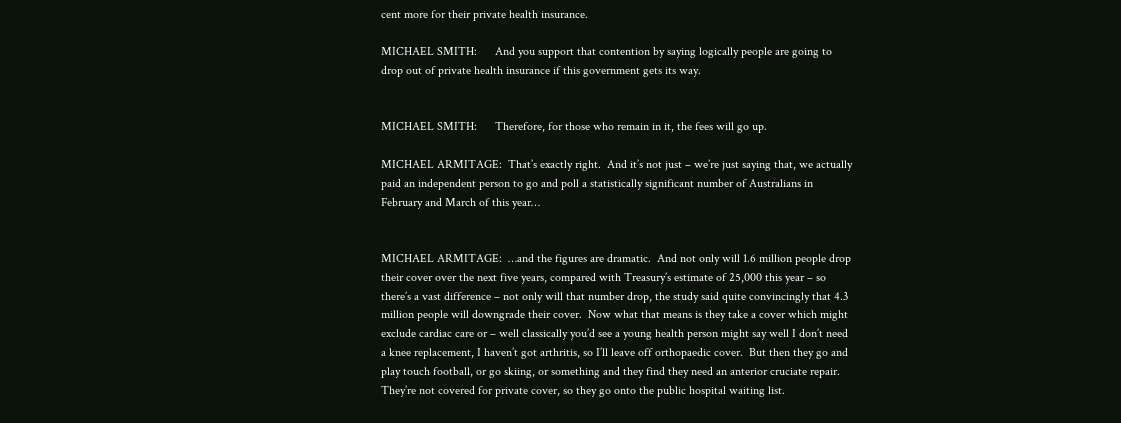cent more for their private health insurance.

MICHAEL SMITH:      And you support that contention by saying logically people are going to drop out of private health insurance if this government gets its way.


MICHAEL SMITH:      Therefore, for those who remain in it, the fees will go up.

MICHAEL ARMITAGE:  That’s exactly right.  And it’s not just – we’re just saying that, we actually paid an independent person to go and poll a statistically significant number of Australians in February and March of this year…


MICHAEL ARMITAGE:  …and the figures are dramatic.  And not only will 1.6 million people drop their cover over the next five years, compared with Treasury’s estimate of 25,000 this year – so there’s a vast difference – not only will that number drop, the study said quite convincingly that 4.3 million people will downgrade their cover.  Now what that means is they take a cover which might exclude cardiac care or – well classically you’d see a young health person might say well I don’t need a knee replacement, I haven’t got arthritis, so I’ll leave off orthopaedic cover.  But then they go and play touch football, or go skiing, or something and they find they need an anterior cruciate repair.  They’re not covered for private cover, so they go onto the public hospital waiting list.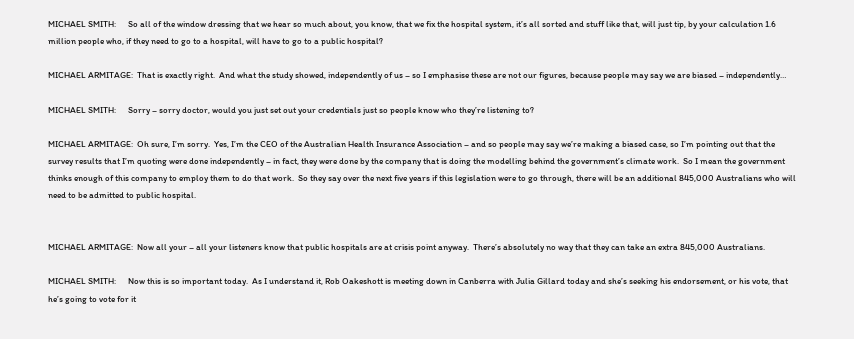MICHAEL SMITH:      So all of the window dressing that we hear so much about, you know, that we fix the hospital system, it’s all sorted and stuff like that, will just tip, by your calculation 1.6 million people who, if they need to go to a hospital, will have to go to a public hospital?

MICHAEL ARMITAGE:  That is exactly right.  And what the study showed, independently of us – so I emphasise these are not our figures, because people may say we are biased – independently…

MICHAEL SMITH:      Sorry – sorry doctor, would you just set out your credentials just so people know who they’re listening to?

MICHAEL ARMITAGE:  Oh sure, I’m sorry.  Yes, I’m the CEO of the Australian Health Insurance Association – and so people may say we’re making a biased case, so I’m pointing out that the survey results that I’m quoting were done independently – in fact, they were done by the company that is doing the modelling behind the government’s climate work.  So I mean the government thinks enough of this company to employ them to do that work.  So they say over the next five years if this legislation were to go through, there will be an additional 845,000 Australians who will need to be admitted to public hospital.


MICHAEL ARMITAGE:  Now all your – all your listeners know that public hospitals are at crisis point anyway.  There’s absolutely no way that they can take an extra 845,000 Australians.

MICHAEL SMITH:      Now this is so important today.  As I understand it, Rob Oakeshott is meeting down in Canberra with Julia Gillard today and she’s seeking his endorsement, or his vote, that he’s going to vote for it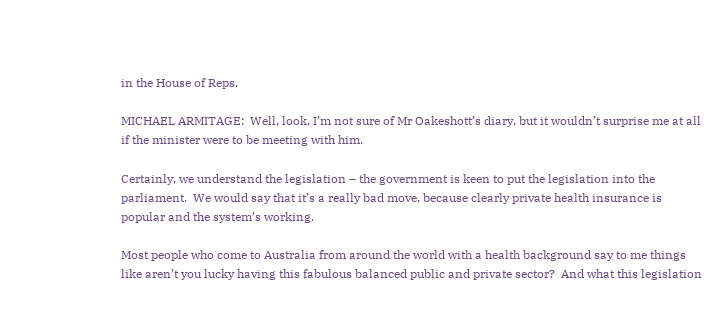in the House of Reps.

MICHAEL ARMITAGE:  Well, look, I’m not sure of Mr Oakeshott’s diary, but it wouldn’t surprise me at all if the minister were to be meeting with him.

Certainly, we understand the legislation – the government is keen to put the legislation into the parliament.  We would say that it’s a really bad move, because clearly private health insurance is popular and the system’s working.

Most people who come to Australia from around the world with a health background say to me things like aren’t you lucky having this fabulous balanced public and private sector?  And what this legislation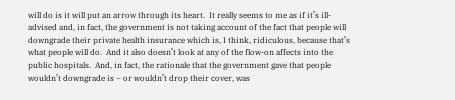will do is it will put an arrow through its heart.  It really seems to me as if it’s ill-advised and, in fact, the government is not taking account of the fact that people will downgrade their private health insurance which is, I think, ridiculous, because that’s what people will do.  And it also doesn’t look at any of the flow-on affects into the public hospitals.  And, in fact, the rationale that the government gave that people wouldn’t downgrade is – or wouldn’t drop their cover, was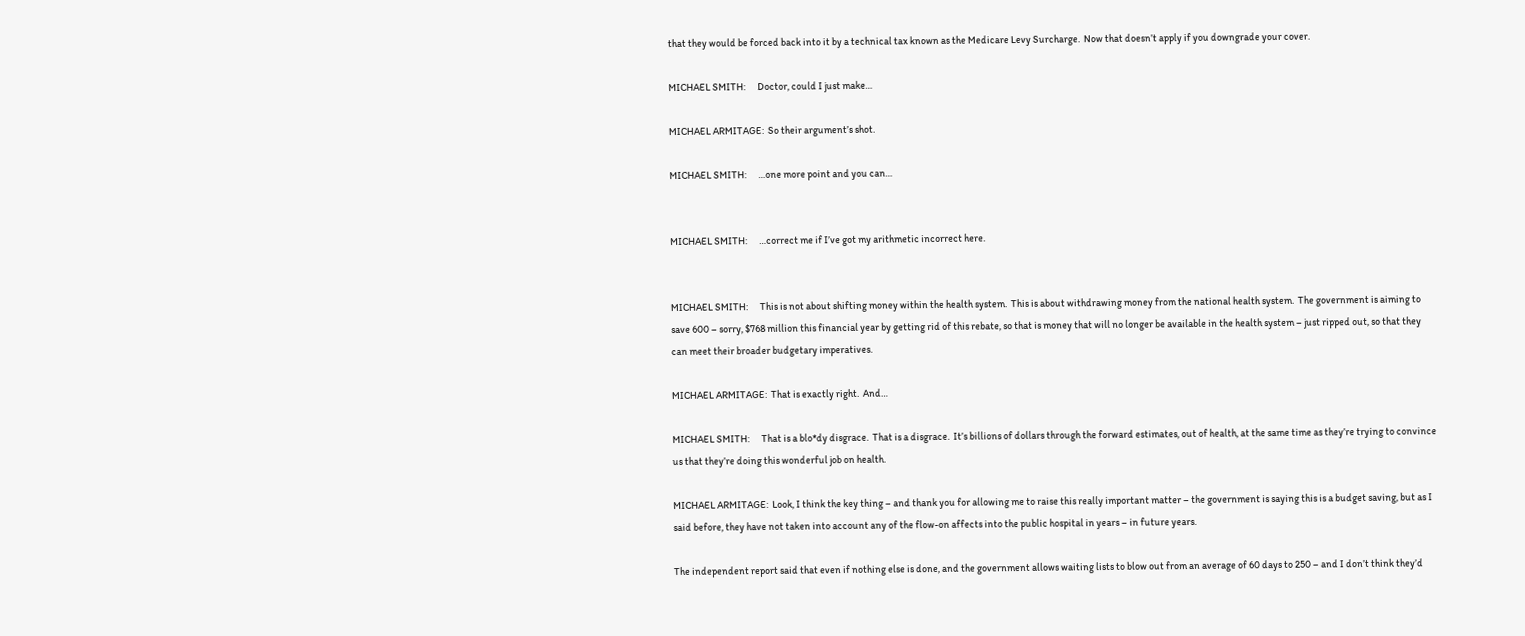that they would be forced back into it by a technical tax known as the Medicare Levy Surcharge.  Now that doesn’t apply if you downgrade your cover.

MICHAEL SMITH:      Doctor, could I just make…

MICHAEL ARMITAGE:  So their argument’s shot.

MICHAEL SMITH:      …one more point and you can…


MICHAEL SMITH:      …correct me if I’ve got my arithmetic incorrect here.


MICHAEL SMITH:      This is not about shifting money within the health system.  This is about withdrawing money from the national health system.  The government is aiming to save 600 – sorry, $768 million this financial year by getting rid of this rebate, so that is money that will no longer be available in the health system – just ripped out, so that they can meet their broader budgetary imperatives.

MICHAEL ARMITAGE:  That is exactly right.  And…

MICHAEL SMITH:      That is a blo*dy disgrace.  That is a disgrace.  It’s billions of dollars through the forward estimates, out of health, at the same time as they’re trying to convince us that they’re doing this wonderful job on health.

MICHAEL ARMITAGE:  Look, I think the key thing – and thank you for allowing me to raise this really important matter – the government is saying this is a budget saving, but as I said before, they have not taken into account any of the flow-on affects into the public hospital in years – in future years.

The independent report said that even if nothing else is done, and the government allows waiting lists to blow out from an average of 60 days to 250 – and I don’t think they’d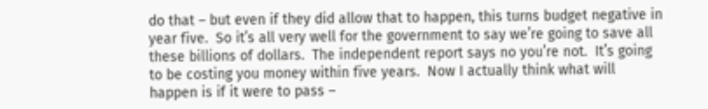do that – but even if they did allow that to happen, this turns budget negative in year five.  So it’s all very well for the government to say we’re going to save all these billions of dollars.  The independent report says no you’re not.  It’s going to be costing you money within five years.  Now I actually think what will happen is if it were to pass –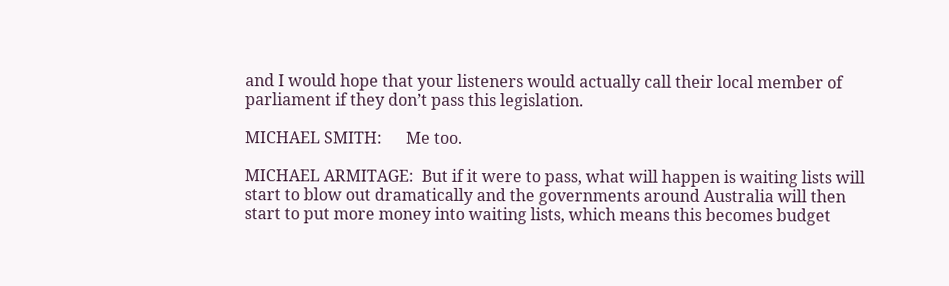and I would hope that your listeners would actually call their local member of parliament if they don’t pass this legislation.

MICHAEL SMITH:      Me too.

MICHAEL ARMITAGE:  But if it were to pass, what will happen is waiting lists will start to blow out dramatically and the governments around Australia will then start to put more money into waiting lists, which means this becomes budget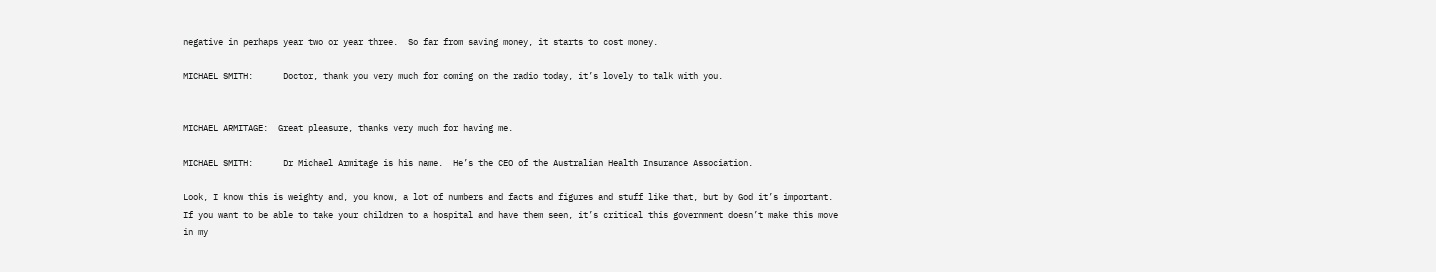negative in perhaps year two or year three.  So far from saving money, it starts to cost money.

MICHAEL SMITH:      Doctor, thank you very much for coming on the radio today, it’s lovely to talk with you.


MICHAEL ARMITAGE:  Great pleasure, thanks very much for having me.

MICHAEL SMITH:      Dr Michael Armitage is his name.  He’s the CEO of the Australian Health Insurance Association.

Look, I know this is weighty and, you know, a lot of numbers and facts and figures and stuff like that, but by God it’s important.  If you want to be able to take your children to a hospital and have them seen, it’s critical this government doesn’t make this move in my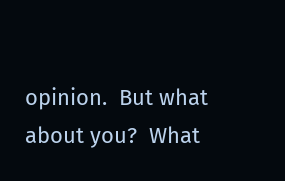opinion.  But what about you?  What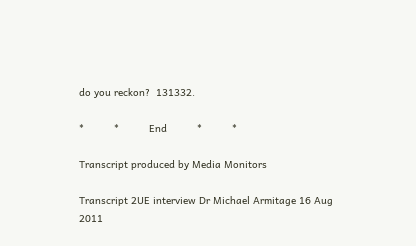do you reckon?  131332.

*          *          End          *          *

Transcript produced by Media Monitors

Transcript 2UE interview Dr Michael Armitage 16 Aug 2011